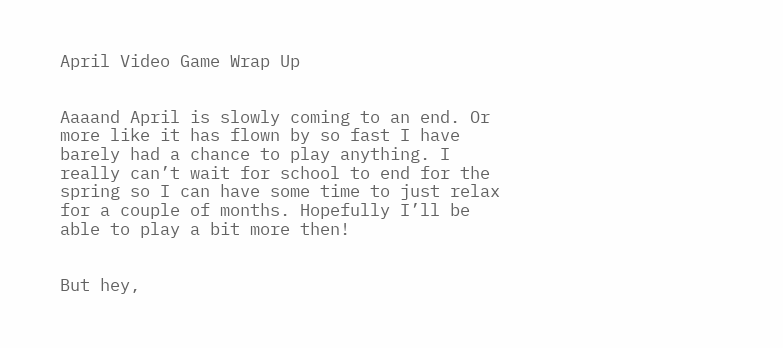April Video Game Wrap Up


Aaaand April is slowly coming to an end. Or more like it has flown by so fast I have barely had a chance to play anything. I really can’t wait for school to end for the spring so I can have some time to just relax for a couple of months. Hopefully I’ll be able to play a bit more then!


But hey,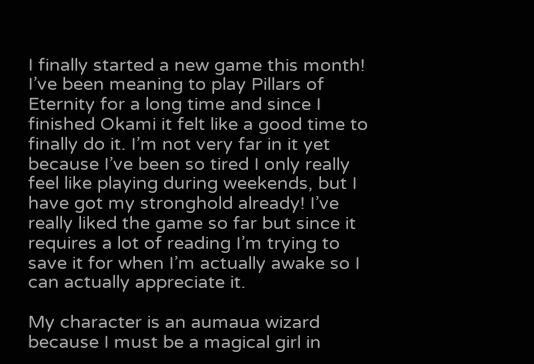I finally started a new game this month! I’ve been meaning to play Pillars of Eternity for a long time and since I finished Okami it felt like a good time to finally do it. I’m not very far in it yet because I’ve been so tired I only really feel like playing during weekends, but I have got my stronghold already! I’ve really liked the game so far but since it requires a lot of reading I’m trying to save it for when I’m actually awake so I can actually appreciate it.

My character is an aumaua wizard because I must be a magical girl in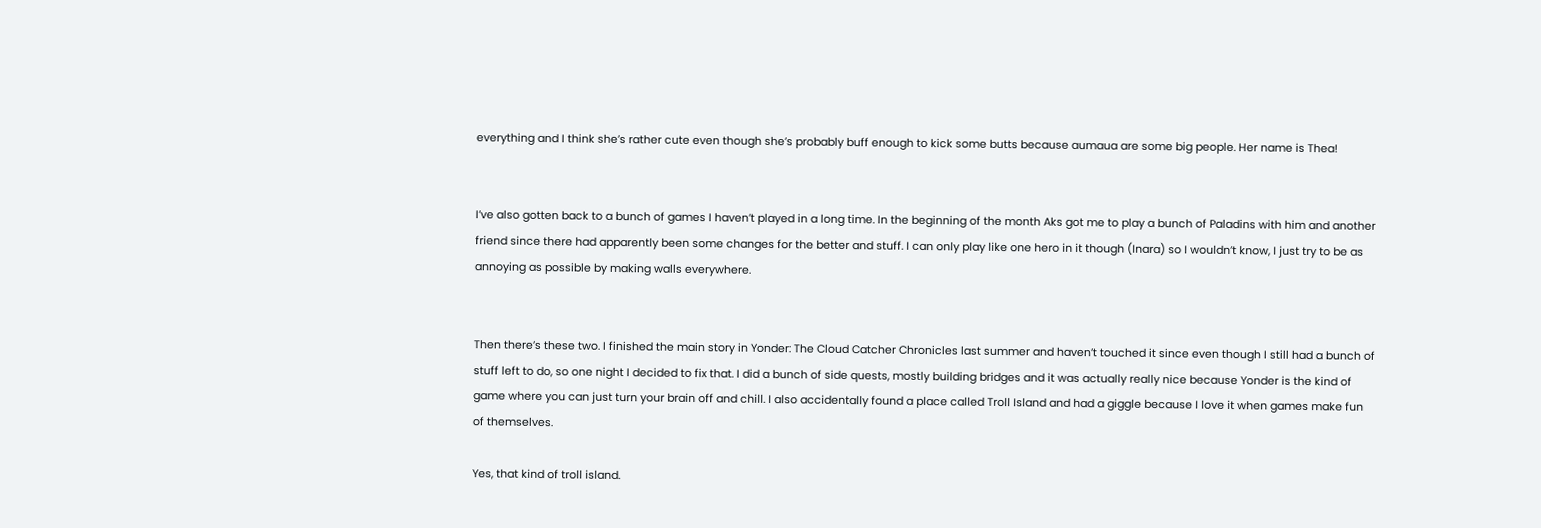everything and I think she’s rather cute even though she’s probably buff enough to kick some butts because aumaua are some big people. Her name is Thea!


I’ve also gotten back to a bunch of games I haven’t played in a long time. In the beginning of the month Aks got me to play a bunch of Paladins with him and another friend since there had apparently been some changes for the better and stuff. I can only play like one hero in it though (Inara) so I wouldn’t know, I just try to be as annoying as possible by making walls everywhere.


Then there’s these two. I finished the main story in Yonder: The Cloud Catcher Chronicles last summer and haven’t touched it since even though I still had a bunch of stuff left to do, so one night I decided to fix that. I did a bunch of side quests, mostly building bridges and it was actually really nice because Yonder is the kind of game where you can just turn your brain off and chill. I also accidentally found a place called Troll Island and had a giggle because I love it when games make fun of themselves.

Yes, that kind of troll island.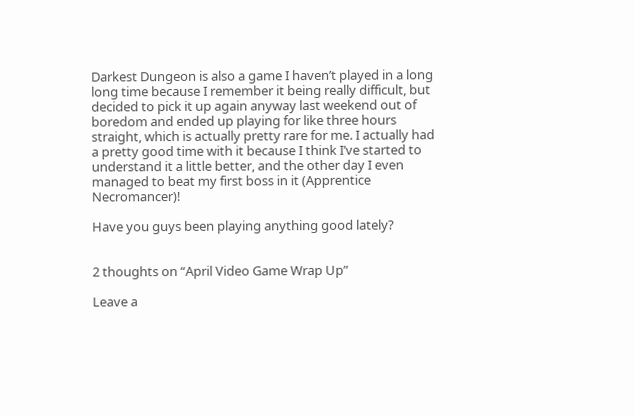Darkest Dungeon is also a game I haven’t played in a long long time because I remember it being really difficult, but decided to pick it up again anyway last weekend out of boredom and ended up playing for like three hours straight, which is actually pretty rare for me. I actually had a pretty good time with it because I think I’ve started to understand it a little better, and the other day I even managed to beat my first boss in it (Apprentice Necromancer)!

Have you guys been playing anything good lately?


2 thoughts on “April Video Game Wrap Up”

Leave a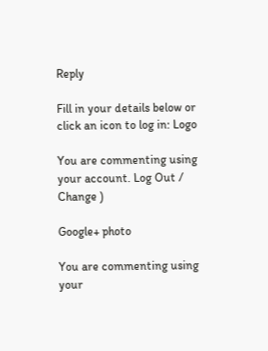Reply

Fill in your details below or click an icon to log in: Logo

You are commenting using your account. Log Out /  Change )

Google+ photo

You are commenting using your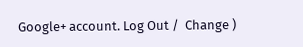Google+ account. Log Out /  Change )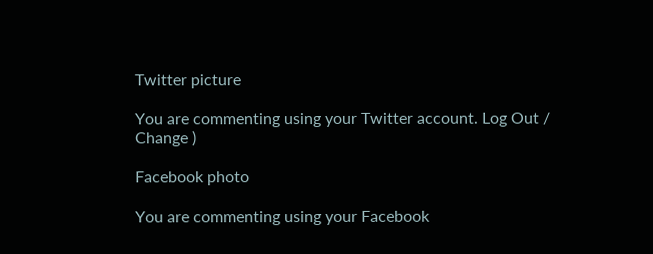Twitter picture

You are commenting using your Twitter account. Log Out /  Change )

Facebook photo

You are commenting using your Facebook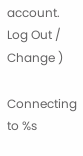account. Log Out /  Change )

Connecting to %s